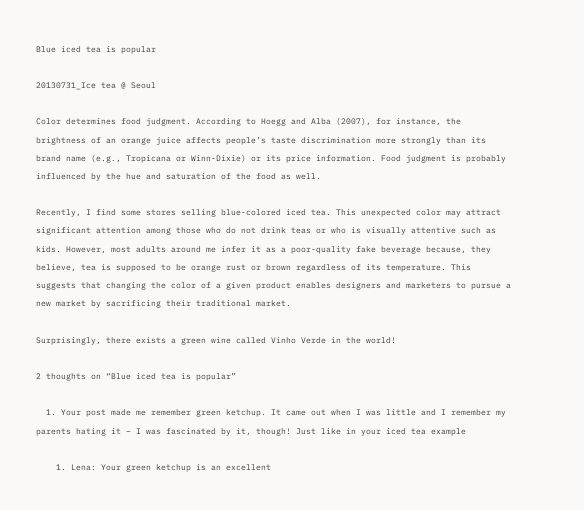Blue iced tea is popular

20130731_Ice tea @ Seoul

Color determines food judgment. According to Hoegg and Alba (2007), for instance, the brightness of an orange juice affects people’s taste discrimination more strongly than its brand name (e.g., Tropicana or Winn-Dixie) or its price information. Food judgment is probably influenced by the hue and saturation of the food as well.

Recently, I find some stores selling blue-colored iced tea. This unexpected color may attract significant attention among those who do not drink teas or who is visually attentive such as kids. However, most adults around me infer it as a poor-quality fake beverage because, they believe, tea is supposed to be orange rust or brown regardless of its temperature. This suggests that changing the color of a given product enables designers and marketers to pursue a new market by sacrificing their traditional market.

Surprisingly, there exists a green wine called Vinho Verde in the world!

2 thoughts on “Blue iced tea is popular”

  1. Your post made me remember green ketchup. It came out when I was little and I remember my parents hating it – I was fascinated by it, though! Just like in your iced tea example

    1. Lena: Your green ketchup is an excellent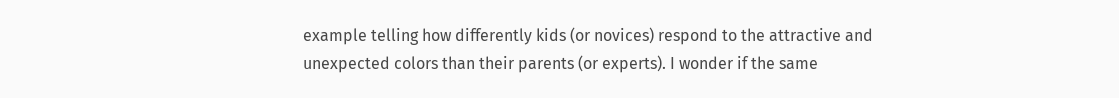example telling how differently kids (or novices) respond to the attractive and unexpected colors than their parents (or experts). I wonder if the same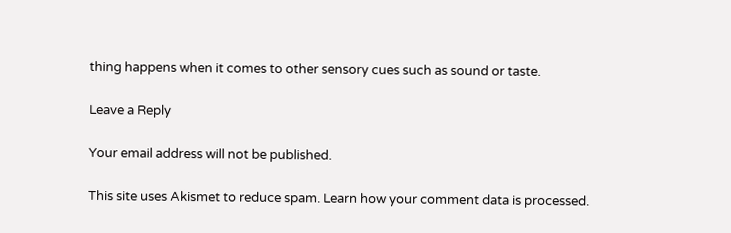thing happens when it comes to other sensory cues such as sound or taste.

Leave a Reply

Your email address will not be published.

This site uses Akismet to reduce spam. Learn how your comment data is processed.